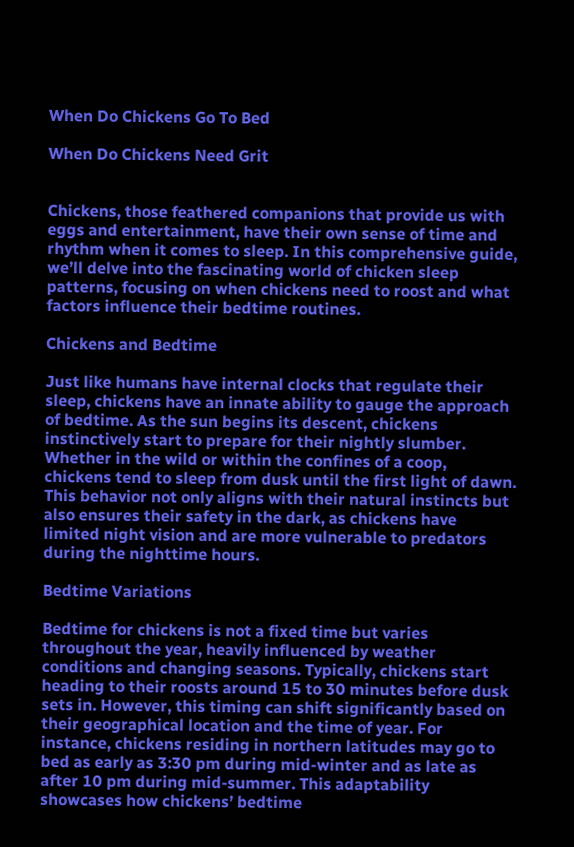When Do Chickens Go To Bed

When Do Chickens Need Grit


Chickens, those feathered companions that provide us with eggs and entertainment, have their own sense of time and rhythm when it comes to sleep. In this comprehensive guide, we’ll delve into the fascinating world of chicken sleep patterns, focusing on when chickens need to roost and what factors influence their bedtime routines.

Chickens and Bedtime

Just like humans have internal clocks that regulate their sleep, chickens have an innate ability to gauge the approach of bedtime. As the sun begins its descent, chickens instinctively start to prepare for their nightly slumber. Whether in the wild or within the confines of a coop, chickens tend to sleep from dusk until the first light of dawn. This behavior not only aligns with their natural instincts but also ensures their safety in the dark, as chickens have limited night vision and are more vulnerable to predators during the nighttime hours.

Bedtime Variations

Bedtime for chickens is not a fixed time but varies throughout the year, heavily influenced by weather conditions and changing seasons. Typically, chickens start heading to their roosts around 15 to 30 minutes before dusk sets in. However, this timing can shift significantly based on their geographical location and the time of year. For instance, chickens residing in northern latitudes may go to bed as early as 3:30 pm during mid-winter and as late as after 10 pm during mid-summer. This adaptability showcases how chickens’ bedtime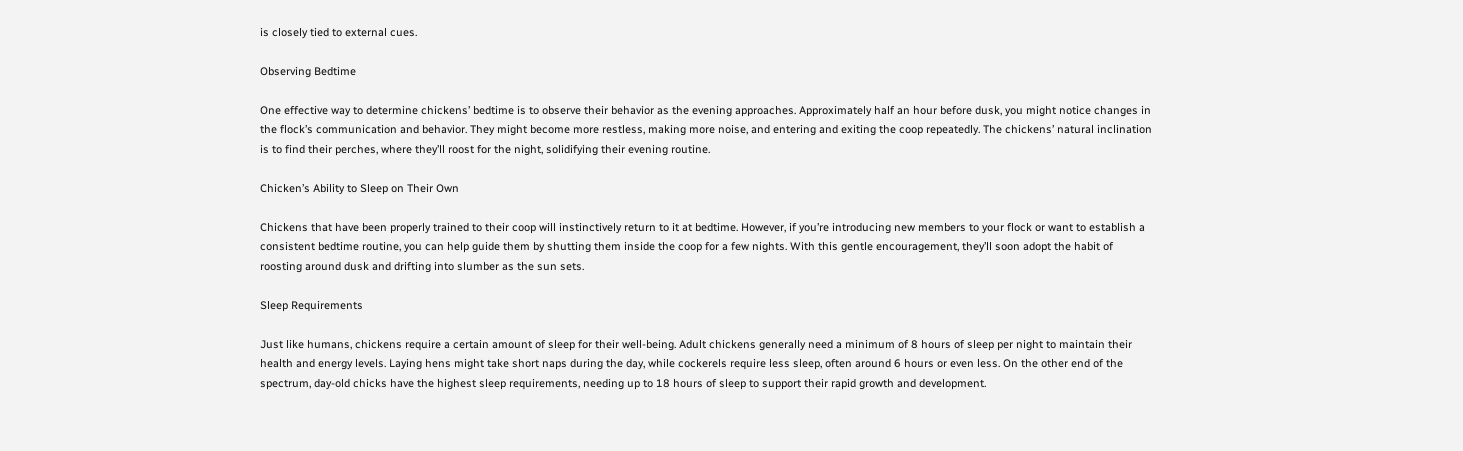is closely tied to external cues.

Observing Bedtime

One effective way to determine chickens’ bedtime is to observe their behavior as the evening approaches. Approximately half an hour before dusk, you might notice changes in the flock’s communication and behavior. They might become more restless, making more noise, and entering and exiting the coop repeatedly. The chickens’ natural inclination is to find their perches, where they’ll roost for the night, solidifying their evening routine.

Chicken’s Ability to Sleep on Their Own

Chickens that have been properly trained to their coop will instinctively return to it at bedtime. However, if you’re introducing new members to your flock or want to establish a consistent bedtime routine, you can help guide them by shutting them inside the coop for a few nights. With this gentle encouragement, they’ll soon adopt the habit of roosting around dusk and drifting into slumber as the sun sets.

Sleep Requirements

Just like humans, chickens require a certain amount of sleep for their well-being. Adult chickens generally need a minimum of 8 hours of sleep per night to maintain their health and energy levels. Laying hens might take short naps during the day, while cockerels require less sleep, often around 6 hours or even less. On the other end of the spectrum, day-old chicks have the highest sleep requirements, needing up to 18 hours of sleep to support their rapid growth and development.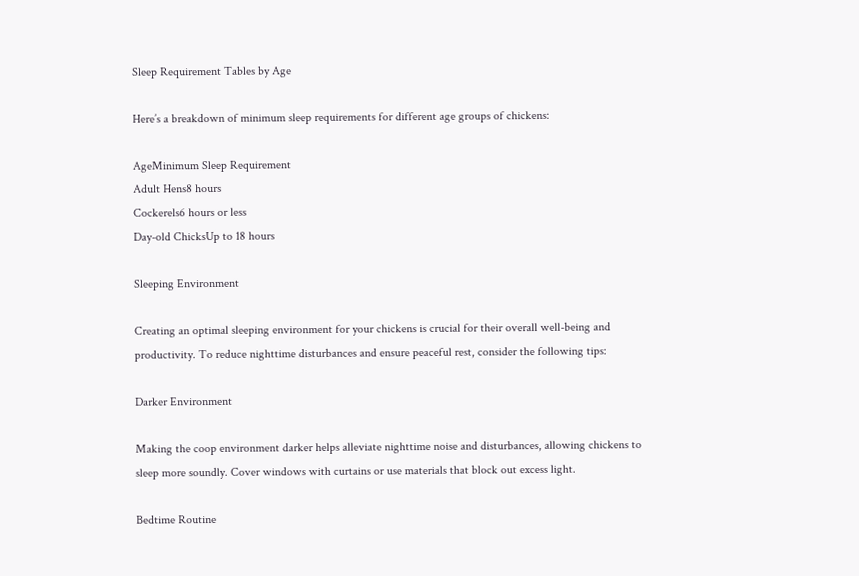Sleep Requirement Tables by Age

Here’s a breakdown of minimum sleep requirements for different age groups of chickens:

AgeMinimum Sleep Requirement
Adult Hens8 hours
Cockerels6 hours or less
Day-old ChicksUp to 18 hours

Sleeping Environment

Creating an optimal sleeping environment for your chickens is crucial for their overall well-being and productivity. To reduce nighttime disturbances and ensure peaceful rest, consider the following tips:

Darker Environment

Making the coop environment darker helps alleviate nighttime noise and disturbances, allowing chickens to sleep more soundly. Cover windows with curtains or use materials that block out excess light.

Bedtime Routine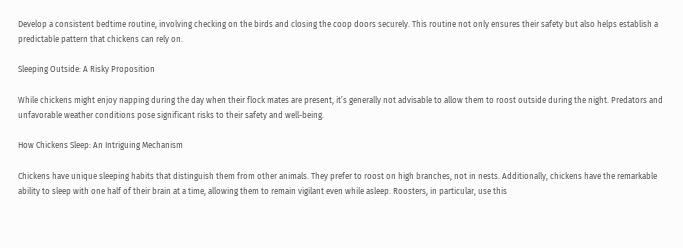Develop a consistent bedtime routine, involving checking on the birds and closing the coop doors securely. This routine not only ensures their safety but also helps establish a predictable pattern that chickens can rely on.

Sleeping Outside: A Risky Proposition

While chickens might enjoy napping during the day when their flock mates are present, it’s generally not advisable to allow them to roost outside during the night. Predators and unfavorable weather conditions pose significant risks to their safety and well-being.

How Chickens Sleep: An Intriguing Mechanism

Chickens have unique sleeping habits that distinguish them from other animals. They prefer to roost on high branches, not in nests. Additionally, chickens have the remarkable ability to sleep with one half of their brain at a time, allowing them to remain vigilant even while asleep. Roosters, in particular, use this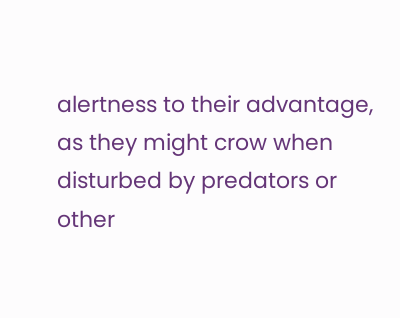alertness to their advantage, as they might crow when disturbed by predators or other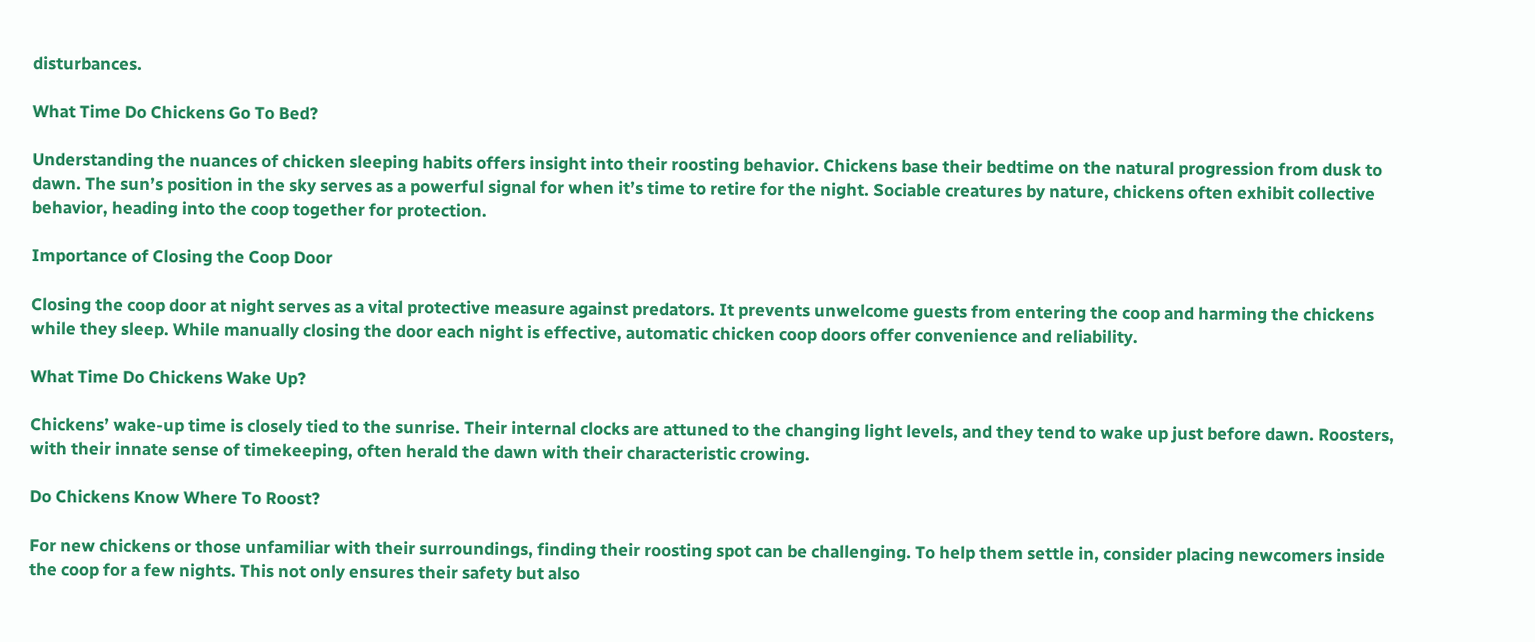disturbances.

What Time Do Chickens Go To Bed?

Understanding the nuances of chicken sleeping habits offers insight into their roosting behavior. Chickens base their bedtime on the natural progression from dusk to dawn. The sun’s position in the sky serves as a powerful signal for when it’s time to retire for the night. Sociable creatures by nature, chickens often exhibit collective behavior, heading into the coop together for protection.

Importance of Closing the Coop Door

Closing the coop door at night serves as a vital protective measure against predators. It prevents unwelcome guests from entering the coop and harming the chickens while they sleep. While manually closing the door each night is effective, automatic chicken coop doors offer convenience and reliability.

What Time Do Chickens Wake Up?

Chickens’ wake-up time is closely tied to the sunrise. Their internal clocks are attuned to the changing light levels, and they tend to wake up just before dawn. Roosters, with their innate sense of timekeeping, often herald the dawn with their characteristic crowing.

Do Chickens Know Where To Roost?

For new chickens or those unfamiliar with their surroundings, finding their roosting spot can be challenging. To help them settle in, consider placing newcomers inside the coop for a few nights. This not only ensures their safety but also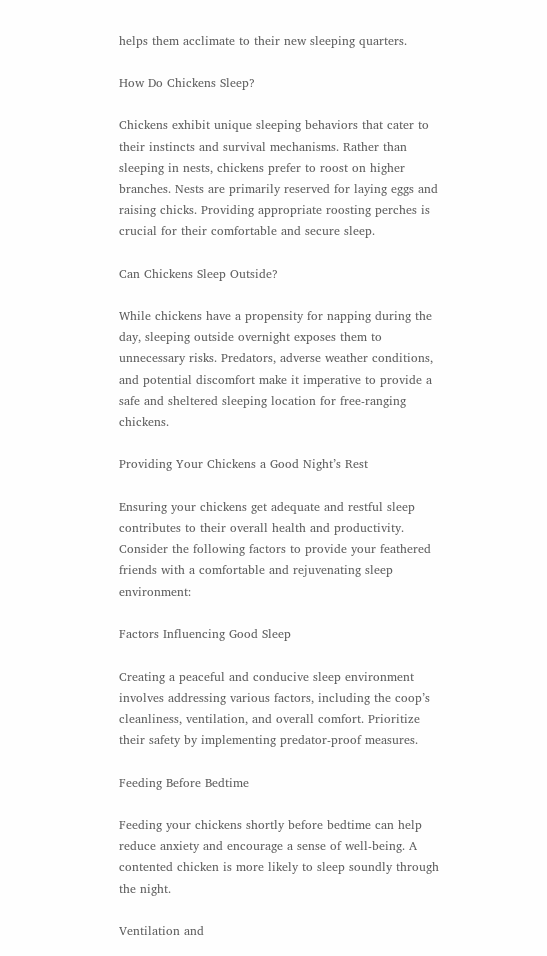helps them acclimate to their new sleeping quarters.

How Do Chickens Sleep?

Chickens exhibit unique sleeping behaviors that cater to their instincts and survival mechanisms. Rather than sleeping in nests, chickens prefer to roost on higher branches. Nests are primarily reserved for laying eggs and raising chicks. Providing appropriate roosting perches is crucial for their comfortable and secure sleep.

Can Chickens Sleep Outside?

While chickens have a propensity for napping during the day, sleeping outside overnight exposes them to unnecessary risks. Predators, adverse weather conditions, and potential discomfort make it imperative to provide a safe and sheltered sleeping location for free-ranging chickens.

Providing Your Chickens a Good Night’s Rest

Ensuring your chickens get adequate and restful sleep contributes to their overall health and productivity. Consider the following factors to provide your feathered friends with a comfortable and rejuvenating sleep environment:

Factors Influencing Good Sleep

Creating a peaceful and conducive sleep environment involves addressing various factors, including the coop’s cleanliness, ventilation, and overall comfort. Prioritize their safety by implementing predator-proof measures.

Feeding Before Bedtime

Feeding your chickens shortly before bedtime can help reduce anxiety and encourage a sense of well-being. A contented chicken is more likely to sleep soundly through the night.

Ventilation and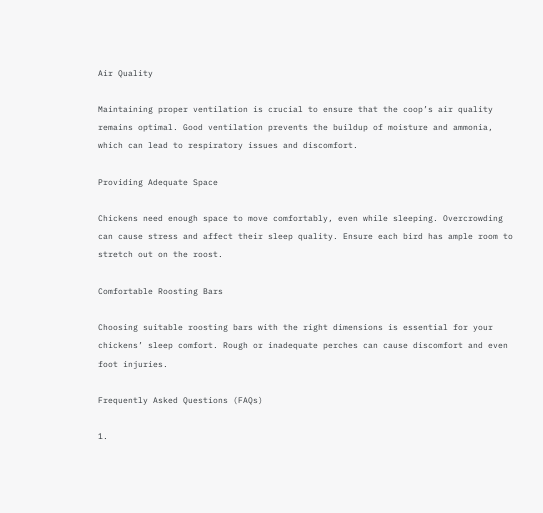Air Quality

Maintaining proper ventilation is crucial to ensure that the coop’s air quality remains optimal. Good ventilation prevents the buildup of moisture and ammonia, which can lead to respiratory issues and discomfort.

Providing Adequate Space

Chickens need enough space to move comfortably, even while sleeping. Overcrowding can cause stress and affect their sleep quality. Ensure each bird has ample room to stretch out on the roost.

Comfortable Roosting Bars

Choosing suitable roosting bars with the right dimensions is essential for your chickens’ sleep comfort. Rough or inadequate perches can cause discomfort and even foot injuries.

Frequently Asked Questions (FAQs)

1.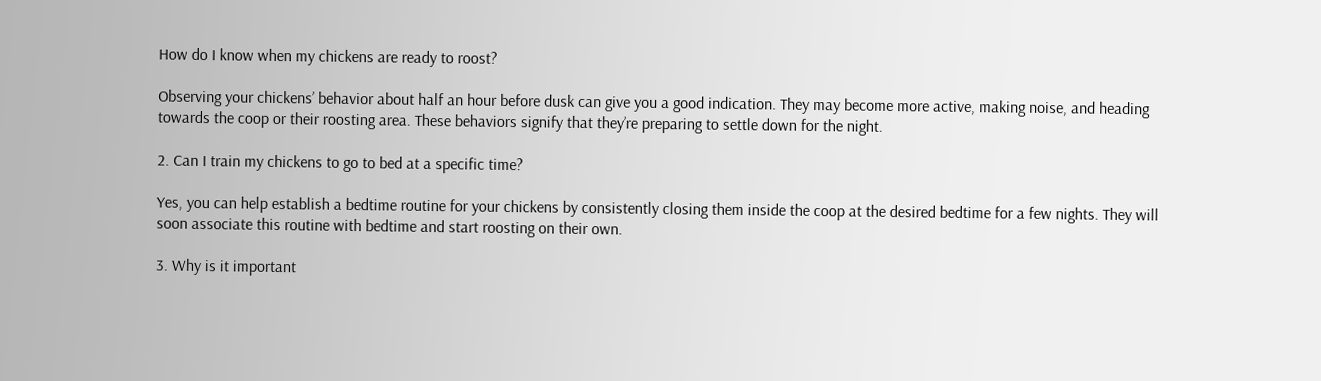How do I know when my chickens are ready to roost?

Observing your chickens’ behavior about half an hour before dusk can give you a good indication. They may become more active, making noise, and heading towards the coop or their roosting area. These behaviors signify that they’re preparing to settle down for the night.

2. Can I train my chickens to go to bed at a specific time?

Yes, you can help establish a bedtime routine for your chickens by consistently closing them inside the coop at the desired bedtime for a few nights. They will soon associate this routine with bedtime and start roosting on their own.

3. Why is it important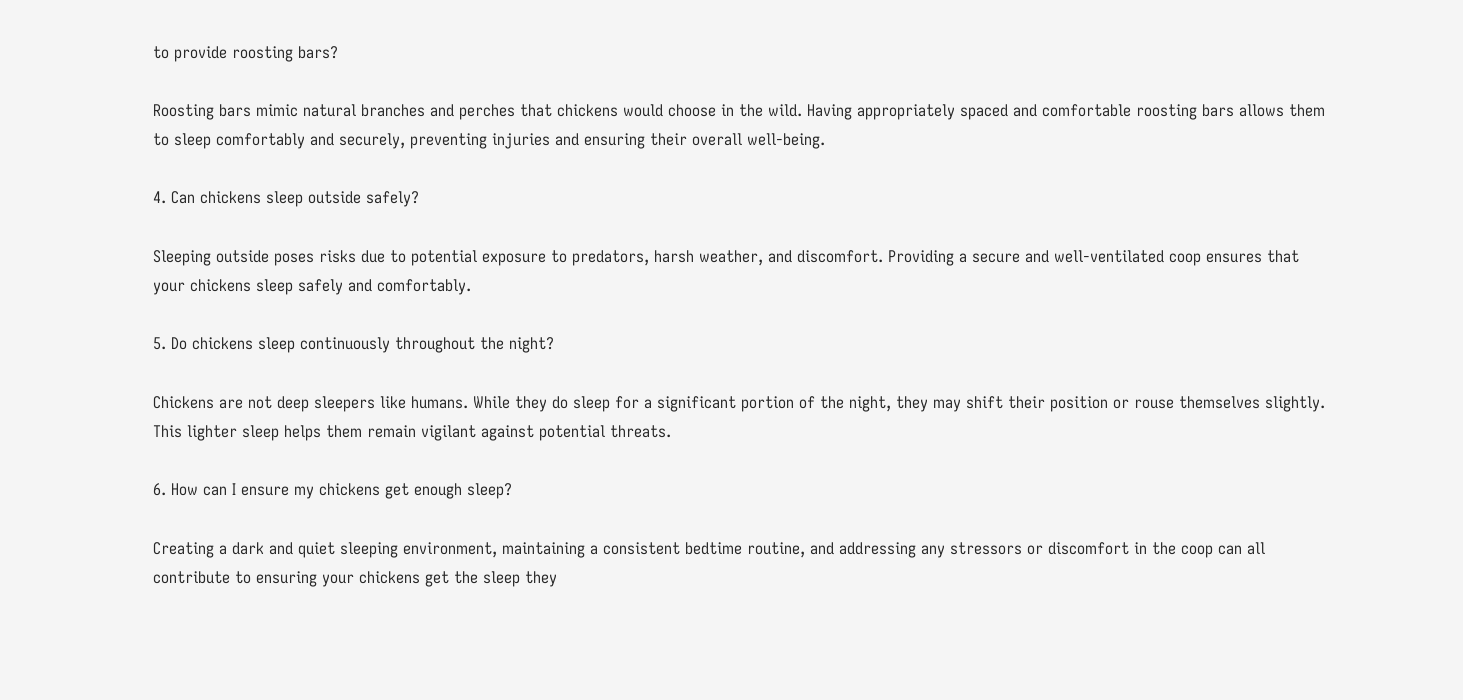to provide roosting bars?

Roosting bars mimic natural branches and perches that chickens would choose in the wild. Having appropriately spaced and comfortable roosting bars allows them to sleep comfortably and securely, preventing injuries and ensuring their overall well-being.

4. Can chickens sleep outside safely?

Sleeping outside poses risks due to potential exposure to predators, harsh weather, and discomfort. Providing a secure and well-ventilated coop ensures that your chickens sleep safely and comfortably.

5. Do chickens sleep continuously throughout the night?

Chickens are not deep sleepers like humans. While they do sleep for a significant portion of the night, they may shift their position or rouse themselves slightly. This lighter sleep helps them remain vigilant against potential threats.

6. How can I ensure my chickens get enough sleep?

Creating a dark and quiet sleeping environment, maintaining a consistent bedtime routine, and addressing any stressors or discomfort in the coop can all contribute to ensuring your chickens get the sleep they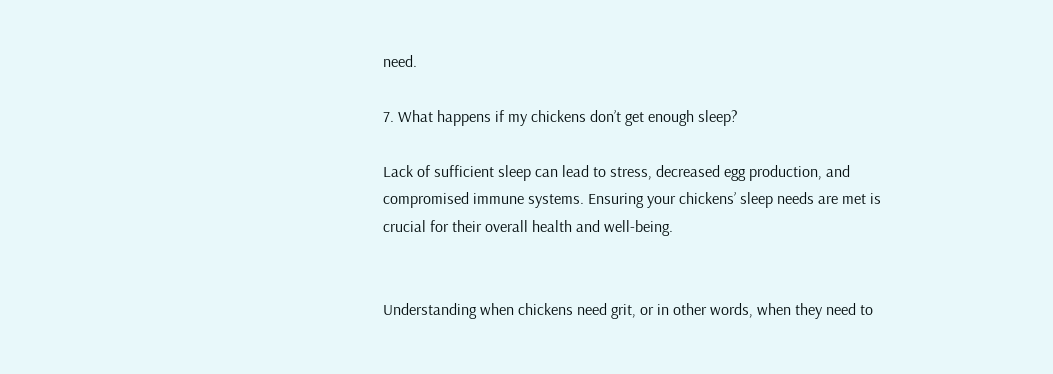need.

7. What happens if my chickens don’t get enough sleep?

Lack of sufficient sleep can lead to stress, decreased egg production, and compromised immune systems. Ensuring your chickens’ sleep needs are met is crucial for their overall health and well-being.


Understanding when chickens need grit, or in other words, when they need to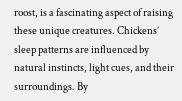roost, is a fascinating aspect of raising these unique creatures. Chickens’ sleep patterns are influenced by natural instincts, light cues, and their surroundings. By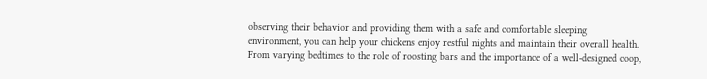observing their behavior and providing them with a safe and comfortable sleeping environment, you can help your chickens enjoy restful nights and maintain their overall health. From varying bedtimes to the role of roosting bars and the importance of a well-designed coop,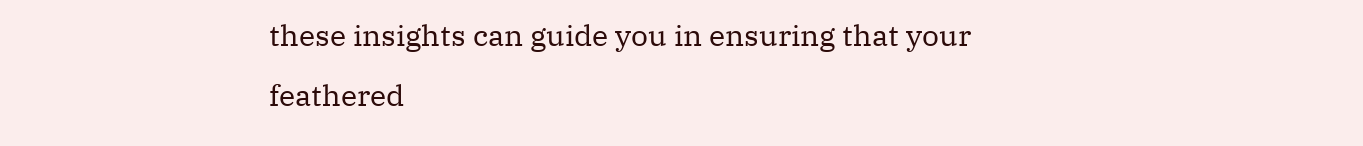these insights can guide you in ensuring that your feathered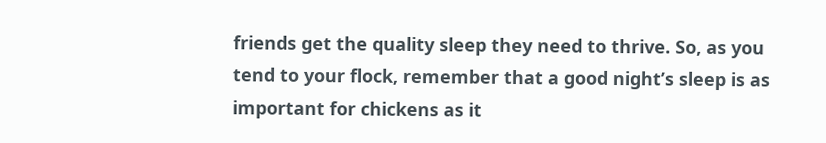friends get the quality sleep they need to thrive. So, as you tend to your flock, remember that a good night’s sleep is as important for chickens as it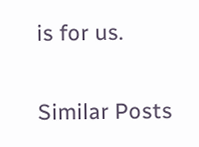is for us.

Similar Posts